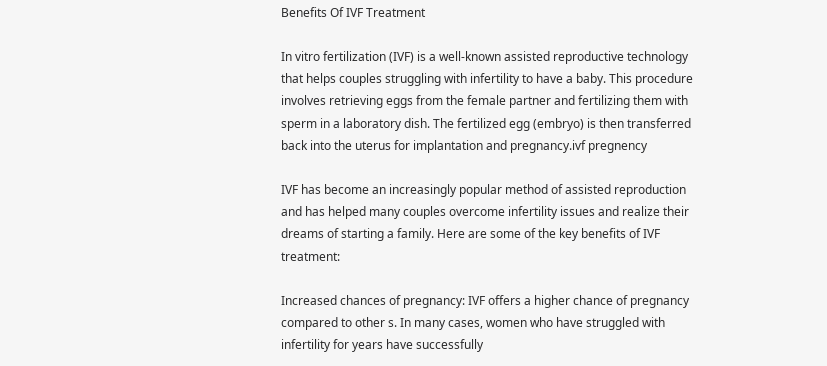Benefits Of IVF Treatment

In vitro fertilization (IVF) is a well-known assisted reproductive technology that helps couples struggling with infertility to have a baby. This procedure involves retrieving eggs from the female partner and fertilizing them with sperm in a laboratory dish. The fertilized egg (embryo) is then transferred back into the uterus for implantation and pregnancy.ivf pregnency

IVF has become an increasingly popular method of assisted reproduction and has helped many couples overcome infertility issues and realize their dreams of starting a family. Here are some of the key benefits of IVF treatment:

Increased chances of pregnancy: IVF offers a higher chance of pregnancy compared to other s. In many cases, women who have struggled with infertility for years have successfully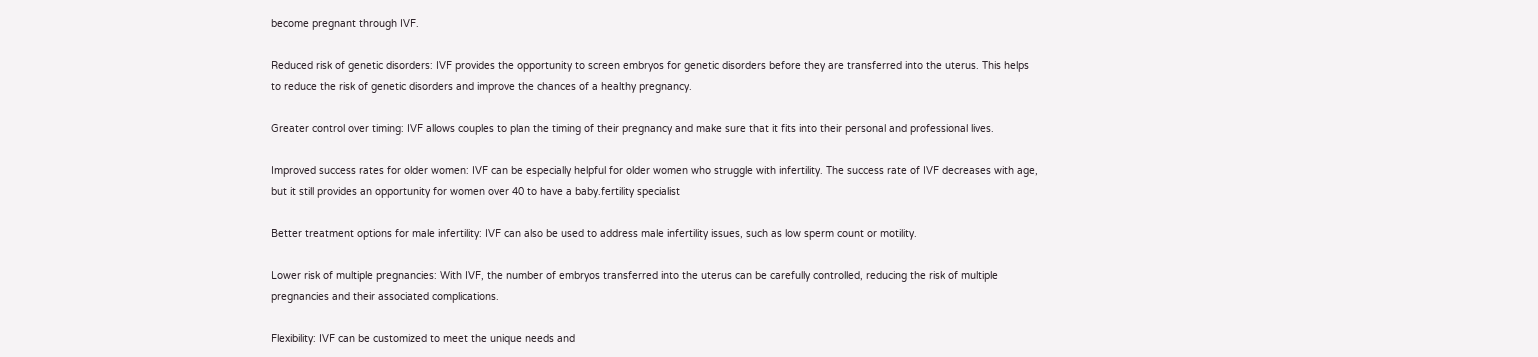become pregnant through IVF.

Reduced risk of genetic disorders: IVF provides the opportunity to screen embryos for genetic disorders before they are transferred into the uterus. This helps to reduce the risk of genetic disorders and improve the chances of a healthy pregnancy.

Greater control over timing: IVF allows couples to plan the timing of their pregnancy and make sure that it fits into their personal and professional lives.

Improved success rates for older women: IVF can be especially helpful for older women who struggle with infertility. The success rate of IVF decreases with age, but it still provides an opportunity for women over 40 to have a baby.fertility specialist

Better treatment options for male infertility: IVF can also be used to address male infertility issues, such as low sperm count or motility.

Lower risk of multiple pregnancies: With IVF, the number of embryos transferred into the uterus can be carefully controlled, reducing the risk of multiple pregnancies and their associated complications.

Flexibility: IVF can be customized to meet the unique needs and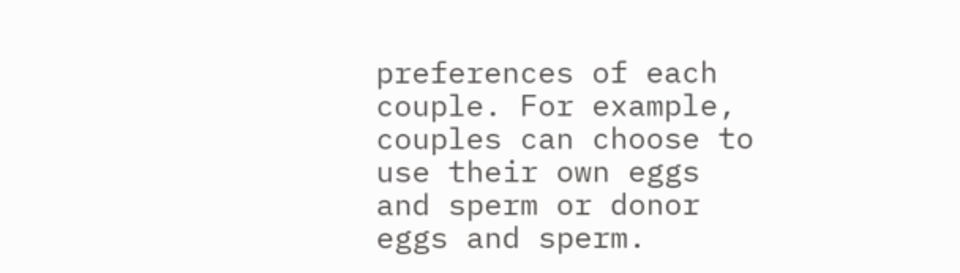preferences of each couple. For example, couples can choose to use their own eggs and sperm or donor eggs and sperm.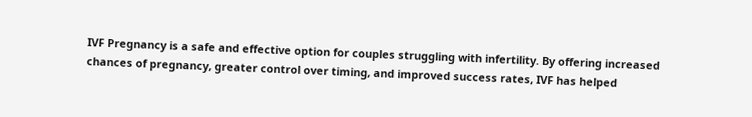IVF Pregnancy is a safe and effective option for couples struggling with infertility. By offering increased chances of pregnancy, greater control over timing, and improved success rates, IVF has helped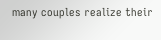many couples realize their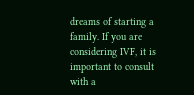dreams of starting a family. If you are considering IVF, it is important to consult with a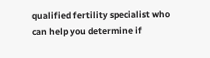qualified fertility specialist who can help you determine if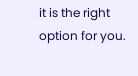it is the right option for you.